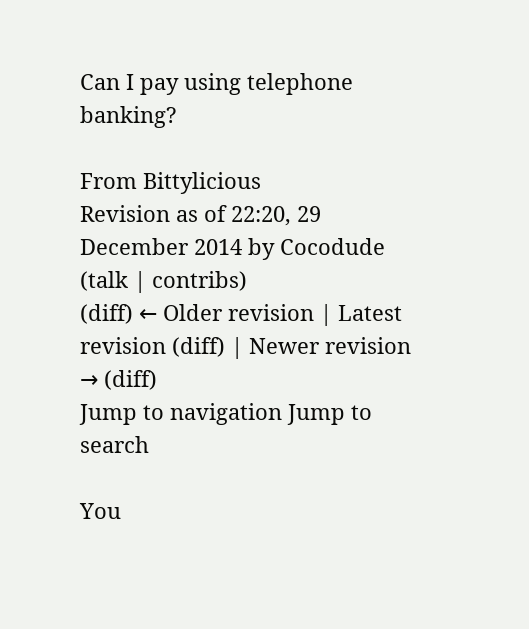Can I pay using telephone banking?

From Bittylicious
Revision as of 22:20, 29 December 2014 by Cocodude (talk | contribs)
(diff) ← Older revision | Latest revision (diff) | Newer revision → (diff)
Jump to navigation Jump to search

You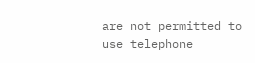are not permitted to use telephone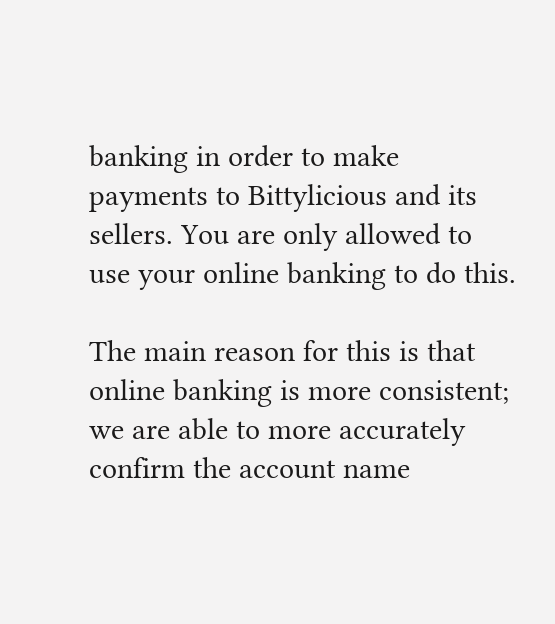banking in order to make payments to Bittylicious and its sellers. You are only allowed to use your online banking to do this.

The main reason for this is that online banking is more consistent; we are able to more accurately confirm the account name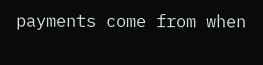payments come from when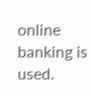online banking is used.